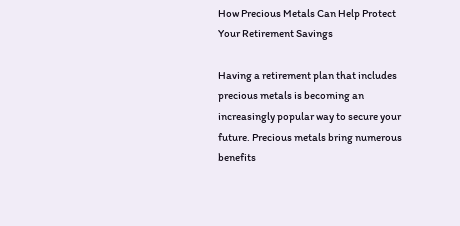How Precious Metals Can Help Protect Your Retirement Savings

Having a retirement plan that includes precious metals is becoming an increasingly popular way to secure your future. Precious metals bring numerous benefits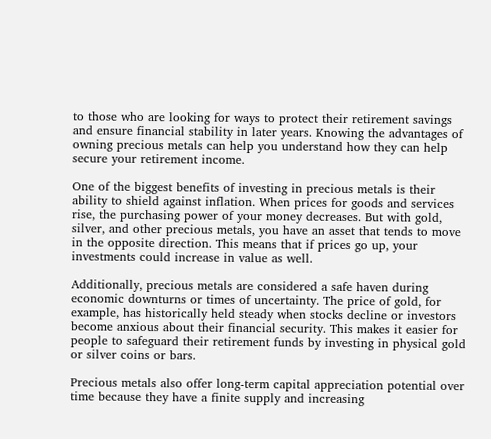to those who are looking for ways to protect their retirement savings and ensure financial stability in later years. Knowing the advantages of owning precious metals can help you understand how they can help secure your retirement income.

One of the biggest benefits of investing in precious metals is their ability to shield against inflation. When prices for goods and services rise, the purchasing power of your money decreases. But with gold, silver, and other precious metals, you have an asset that tends to move in the opposite direction. This means that if prices go up, your investments could increase in value as well.

Additionally, precious metals are considered a safe haven during economic downturns or times of uncertainty. The price of gold, for example, has historically held steady when stocks decline or investors become anxious about their financial security. This makes it easier for people to safeguard their retirement funds by investing in physical gold or silver coins or bars.

Precious metals also offer long-term capital appreciation potential over time because they have a finite supply and increasing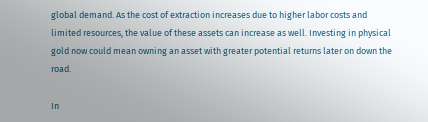global demand. As the cost of extraction increases due to higher labor costs and limited resources, the value of these assets can increase as well. Investing in physical gold now could mean owning an asset with greater potential returns later on down the road.

In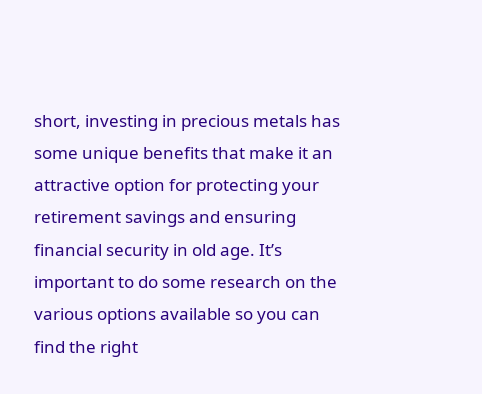short, investing in precious metals has some unique benefits that make it an attractive option for protecting your retirement savings and ensuring financial security in old age. It’s important to do some research on the various options available so you can find the right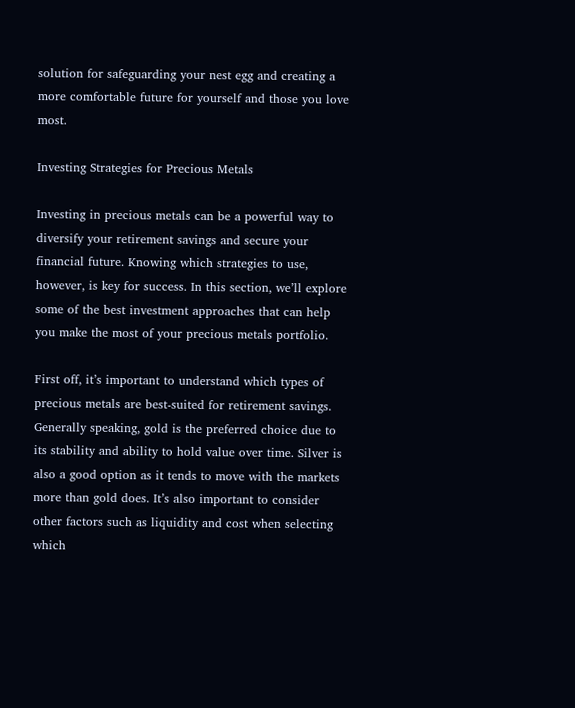solution for safeguarding your nest egg and creating a more comfortable future for yourself and those you love most.

Investing Strategies for Precious Metals

Investing in precious metals can be a powerful way to diversify your retirement savings and secure your financial future. Knowing which strategies to use, however, is key for success. In this section, we’ll explore some of the best investment approaches that can help you make the most of your precious metals portfolio.

First off, it’s important to understand which types of precious metals are best-suited for retirement savings. Generally speaking, gold is the preferred choice due to its stability and ability to hold value over time. Silver is also a good option as it tends to move with the markets more than gold does. It’s also important to consider other factors such as liquidity and cost when selecting which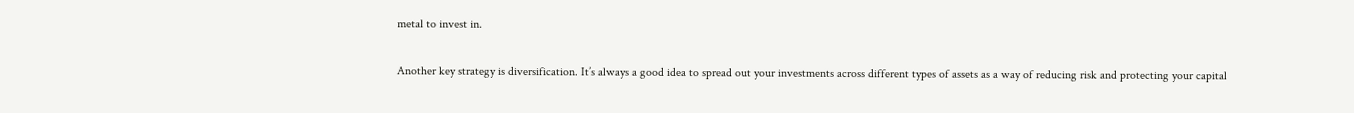metal to invest in.

Another key strategy is diversification. It’s always a good idea to spread out your investments across different types of assets as a way of reducing risk and protecting your capital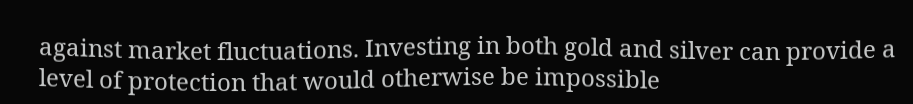against market fluctuations. Investing in both gold and silver can provide a level of protection that would otherwise be impossible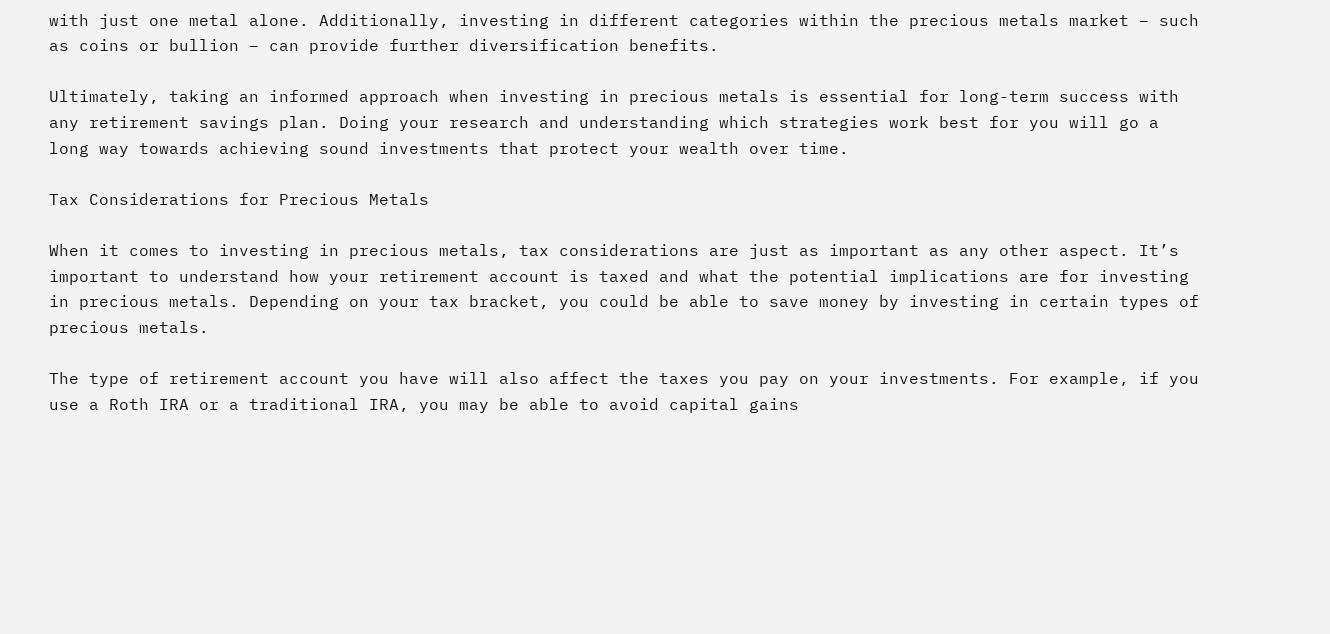with just one metal alone. Additionally, investing in different categories within the precious metals market – such as coins or bullion – can provide further diversification benefits.

Ultimately, taking an informed approach when investing in precious metals is essential for long-term success with any retirement savings plan. Doing your research and understanding which strategies work best for you will go a long way towards achieving sound investments that protect your wealth over time.

Tax Considerations for Precious Metals

When it comes to investing in precious metals, tax considerations are just as important as any other aspect. It’s important to understand how your retirement account is taxed and what the potential implications are for investing in precious metals. Depending on your tax bracket, you could be able to save money by investing in certain types of precious metals.

The type of retirement account you have will also affect the taxes you pay on your investments. For example, if you use a Roth IRA or a traditional IRA, you may be able to avoid capital gains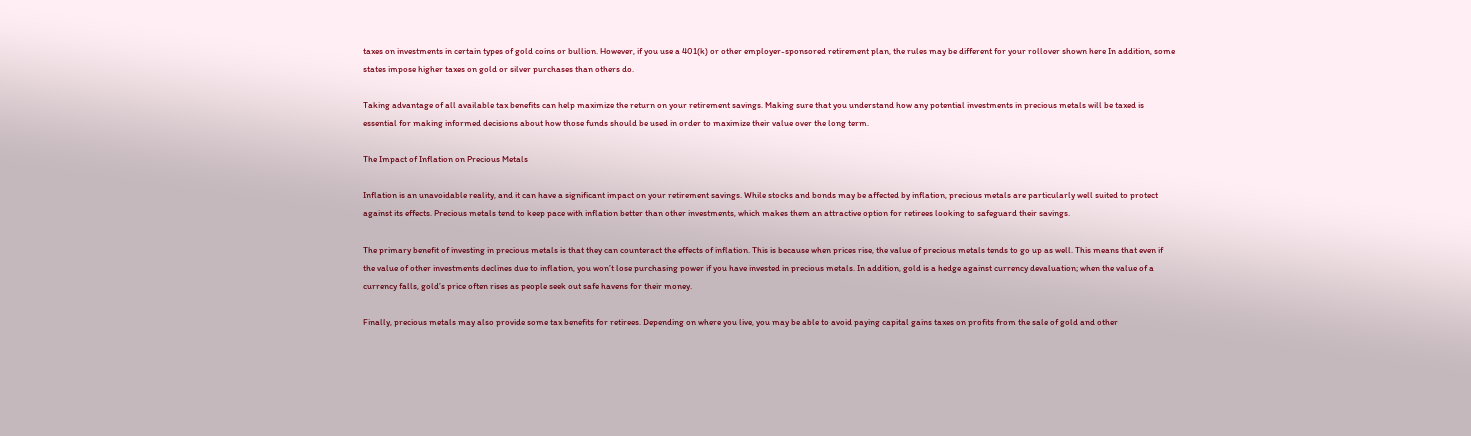taxes on investments in certain types of gold coins or bullion. However, if you use a 401(k) or other employer-sponsored retirement plan, the rules may be different for your rollover shown here In addition, some states impose higher taxes on gold or silver purchases than others do.

Taking advantage of all available tax benefits can help maximize the return on your retirement savings. Making sure that you understand how any potential investments in precious metals will be taxed is essential for making informed decisions about how those funds should be used in order to maximize their value over the long term.

The Impact of Inflation on Precious Metals

Inflation is an unavoidable reality, and it can have a significant impact on your retirement savings. While stocks and bonds may be affected by inflation, precious metals are particularly well suited to protect against its effects. Precious metals tend to keep pace with inflation better than other investments, which makes them an attractive option for retirees looking to safeguard their savings.

The primary benefit of investing in precious metals is that they can counteract the effects of inflation. This is because when prices rise, the value of precious metals tends to go up as well. This means that even if the value of other investments declines due to inflation, you won’t lose purchasing power if you have invested in precious metals. In addition, gold is a hedge against currency devaluation; when the value of a currency falls, gold’s price often rises as people seek out safe havens for their money.

Finally, precious metals may also provide some tax benefits for retirees. Depending on where you live, you may be able to avoid paying capital gains taxes on profits from the sale of gold and other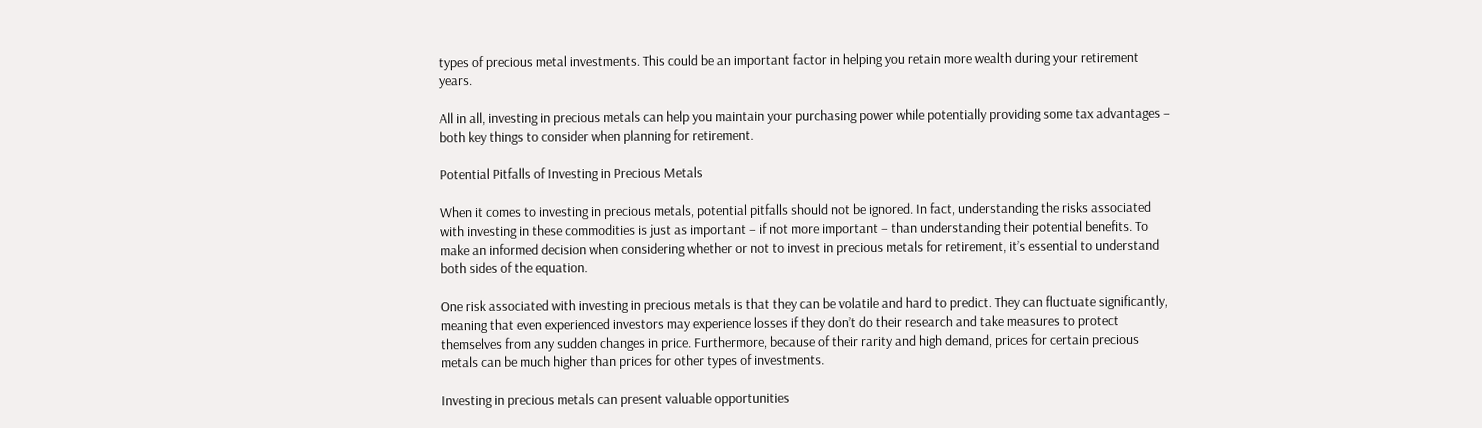types of precious metal investments. This could be an important factor in helping you retain more wealth during your retirement years.

All in all, investing in precious metals can help you maintain your purchasing power while potentially providing some tax advantages – both key things to consider when planning for retirement.

Potential Pitfalls of Investing in Precious Metals

When it comes to investing in precious metals, potential pitfalls should not be ignored. In fact, understanding the risks associated with investing in these commodities is just as important – if not more important – than understanding their potential benefits. To make an informed decision when considering whether or not to invest in precious metals for retirement, it’s essential to understand both sides of the equation.

One risk associated with investing in precious metals is that they can be volatile and hard to predict. They can fluctuate significantly, meaning that even experienced investors may experience losses if they don’t do their research and take measures to protect themselves from any sudden changes in price. Furthermore, because of their rarity and high demand, prices for certain precious metals can be much higher than prices for other types of investments.

Investing in precious metals can present valuable opportunities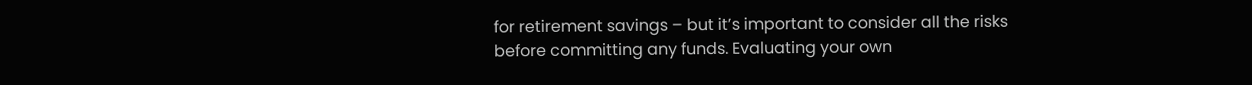for retirement savings – but it’s important to consider all the risks before committing any funds. Evaluating your own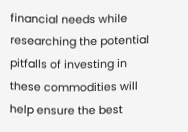financial needs while researching the potential pitfalls of investing in these commodities will help ensure the best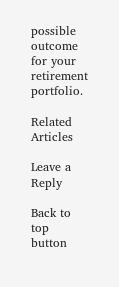possible outcome for your retirement portfolio.

Related Articles

Leave a Reply

Back to top button